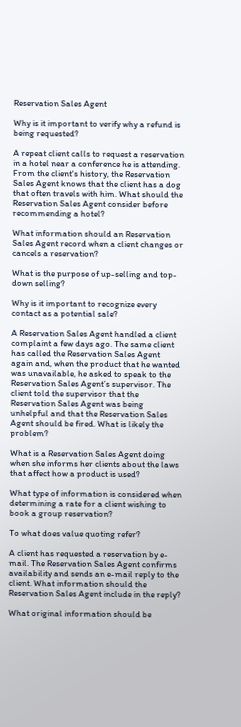Reservation Sales Agent

Why is it important to verify why a refund is being requested?

A repeat client calls to request a reservation in a hotel near a conference he is attending. From the client's history, the Reservation Sales Agent knows that the client has a dog that often travels with him. What should the Reservation Sales Agent consider before recommending a hotel?

What information should an Reservation Sales Agent record when a client changes or cancels a reservation?

What is the purpose of up-selling and top-down selling?

Why is it important to recognize every contact as a potential sale?

A Reservation Sales Agent handled a client complaint a few days ago. The same client has called the Reservation Sales Agent again and, when the product that he wanted was unavailable, he asked to speak to the Reservation Sales Agent’s supervisor. The client told the supervisor that the Reservation Sales Agent was being unhelpful and that the Reservation Sales Agent should be fired. What is likely the problem?

What is a Reservation Sales Agent doing when she informs her clients about the laws that affect how a product is used?

What type of information is considered when determining a rate for a client wishing to book a group reservation?

To what does value quoting refer?

A client has requested a reservation by e-mail. The Reservation Sales Agent confirms availability and sends an e-mail reply to the client. What information should the Reservation Sales Agent include in the reply?

What original information should be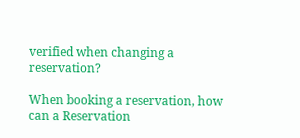verified when changing a reservation?

When booking a reservation, how can a Reservation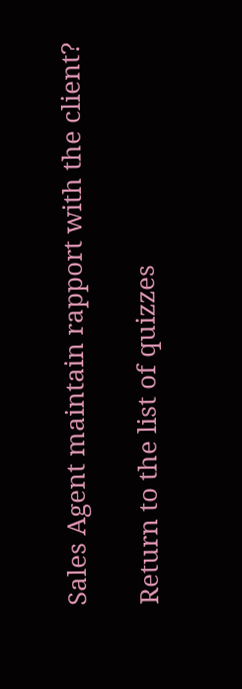Sales Agent maintain rapport with the client?

Return to the list of quizzes